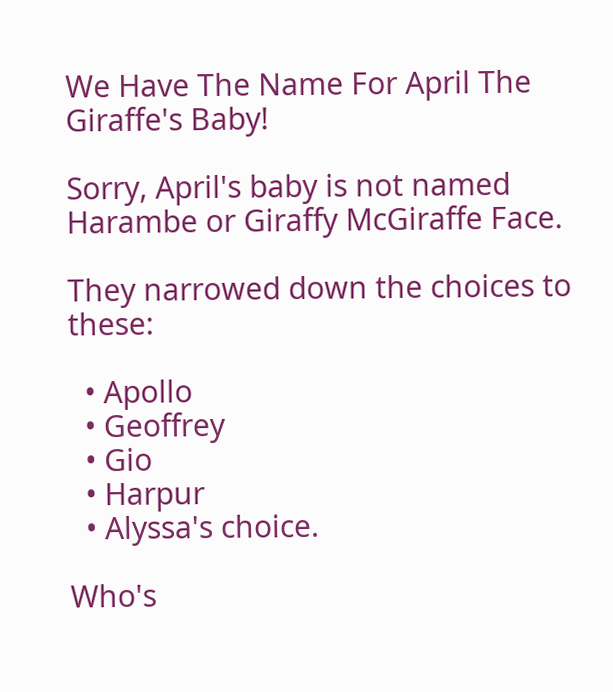We Have The Name For April The Giraffe's Baby!

Sorry, April's baby is not named Harambe or Giraffy McGiraffe Face.

They narrowed down the choices to these:

  • Apollo
  • Geoffrey
  • Gio
  • Harpur
  • Alyssa's choice.

Who's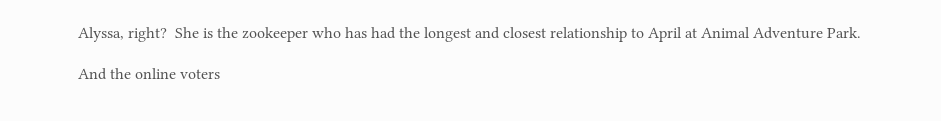Alyssa, right?  She is the zookeeper who has had the longest and closest relationship to April at Animal Adventure Park.

And the online voters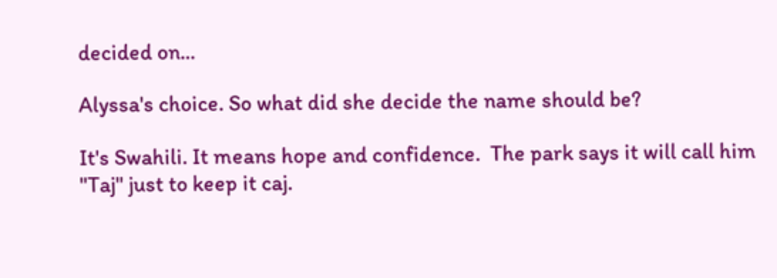decided on...

Alyssa's choice. So what did she decide the name should be?

It's Swahili. It means hope and confidence.  The park says it will call him "Taj" just to keep it caj.